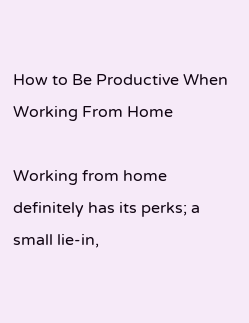How to Be Productive When Working From Home

Working from home definitely has its perks; a small lie-in,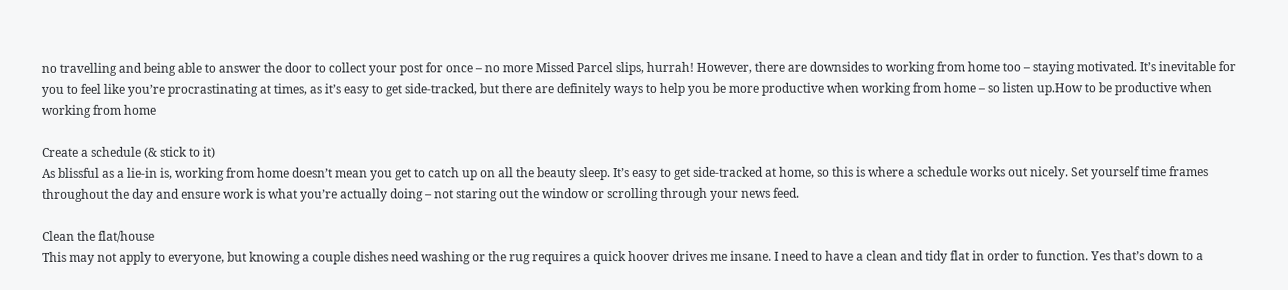no travelling and being able to answer the door to collect your post for once – no more Missed Parcel slips, hurrah! However, there are downsides to working from home too – staying motivated. It’s inevitable for you to feel like you’re procrastinating at times, as it’s easy to get side-tracked, but there are definitely ways to help you be more productive when working from home – so listen up.How to be productive when working from home

Create a schedule (& stick to it)
As blissful as a lie-in is, working from home doesn’t mean you get to catch up on all the beauty sleep. It’s easy to get side-tracked at home, so this is where a schedule works out nicely. Set yourself time frames throughout the day and ensure work is what you’re actually doing – not staring out the window or scrolling through your news feed.

Clean the flat/house
This may not apply to everyone, but knowing a couple dishes need washing or the rug requires a quick hoover drives me insane. I need to have a clean and tidy flat in order to function. Yes that’s down to a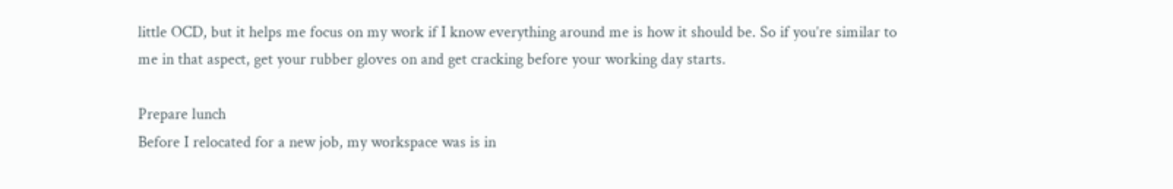little OCD, but it helps me focus on my work if I know everything around me is how it should be. So if you’re similar to me in that aspect, get your rubber gloves on and get cracking before your working day starts.

Prepare lunch
Before I relocated for a new job, my workspace was is in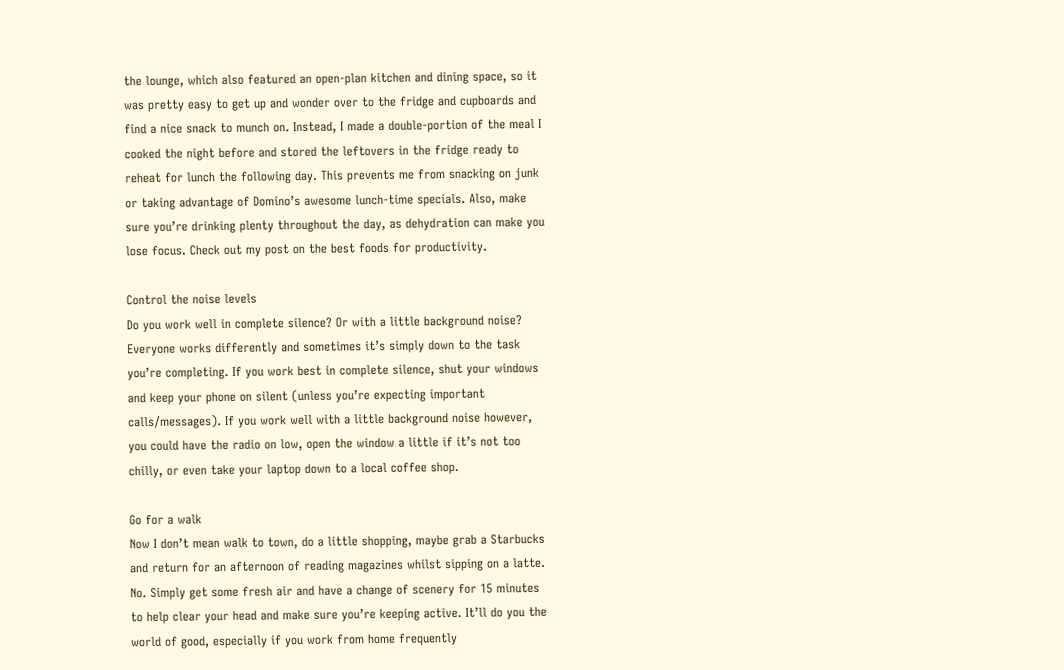the lounge, which also featured an open-plan kitchen and dining space, so it was pretty easy to get up and wonder over to the fridge and cupboards and find a nice snack to munch on. Instead, I made a double-portion of the meal I cooked the night before and stored the leftovers in the fridge ready to reheat for lunch the following day. This prevents me from snacking on junk or taking advantage of Domino’s awesome lunch-time specials. Also, make sure you’re drinking plenty throughout the day, as dehydration can make you lose focus. Check out my post on the best foods for productivity.

Control the noise levels
Do you work well in complete silence? Or with a little background noise? Everyone works differently and sometimes it’s simply down to the task you’re completing. If you work best in complete silence, shut your windows and keep your phone on silent (unless you’re expecting important calls/messages). If you work well with a little background noise however, you could have the radio on low, open the window a little if it’s not too chilly, or even take your laptop down to a local coffee shop.

Go for a walk
Now I don’t mean walk to town, do a little shopping, maybe grab a Starbucks and return for an afternoon of reading magazines whilst sipping on a latte. No. Simply get some fresh air and have a change of scenery for 15 minutes to help clear your head and make sure you’re keeping active. It’ll do you the world of good, especially if you work from home frequently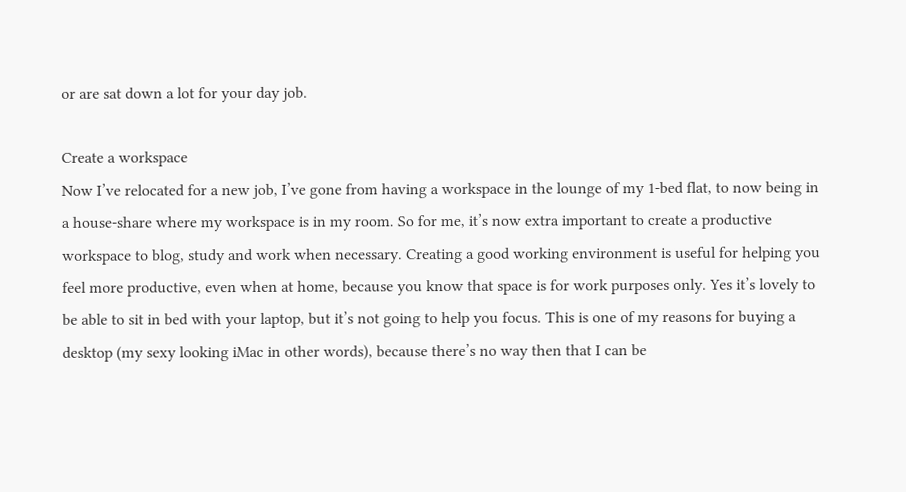or are sat down a lot for your day job.

Create a workspace
Now I’ve relocated for a new job, I’ve gone from having a workspace in the lounge of my 1-bed flat, to now being in a house-share where my workspace is in my room. So for me, it’s now extra important to create a productive workspace to blog, study and work when necessary. Creating a good working environment is useful for helping you feel more productive, even when at home, because you know that space is for work purposes only. Yes it’s lovely to be able to sit in bed with your laptop, but it’s not going to help you focus. This is one of my reasons for buying a desktop (my sexy looking iMac in other words), because there’s no way then that I can be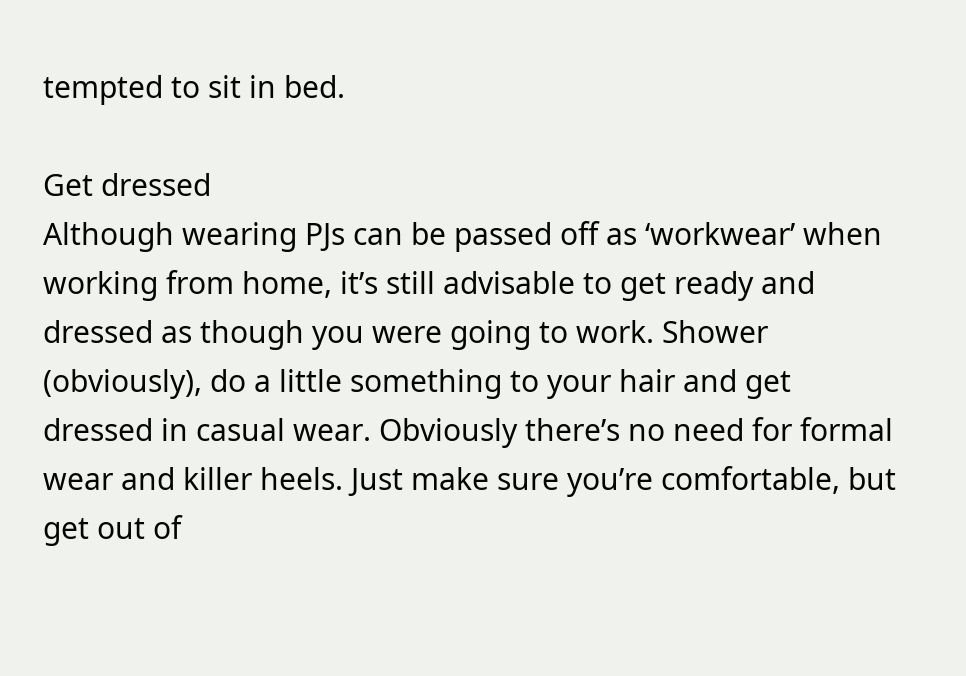tempted to sit in bed.

Get dressed
Although wearing PJs can be passed off as ‘workwear’ when working from home, it’s still advisable to get ready and dressed as though you were going to work. Shower (obviously), do a little something to your hair and get dressed in casual wear. Obviously there’s no need for formal wear and killer heels. Just make sure you’re comfortable, but get out of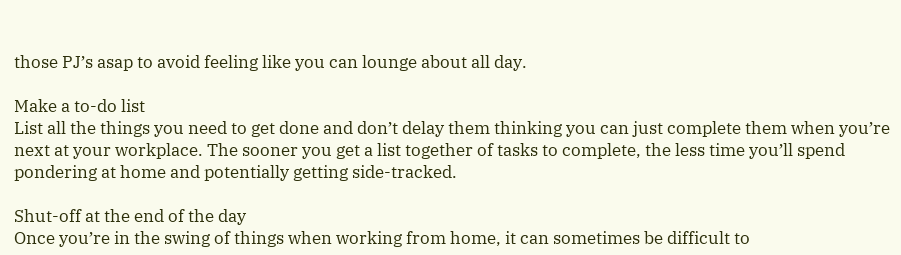those PJ’s asap to avoid feeling like you can lounge about all day.

Make a to-do list
List all the things you need to get done and don’t delay them thinking you can just complete them when you’re next at your workplace. The sooner you get a list together of tasks to complete, the less time you’ll spend pondering at home and potentially getting side-tracked.

Shut-off at the end of the day
Once you’re in the swing of things when working from home, it can sometimes be difficult to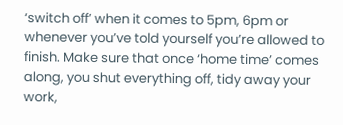‘switch off’ when it comes to 5pm, 6pm or whenever you’ve told yourself you’re allowed to finish. Make sure that once ‘home time’ comes along, you shut everything off, tidy away your work,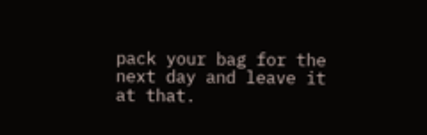pack your bag for the next day and leave it at that.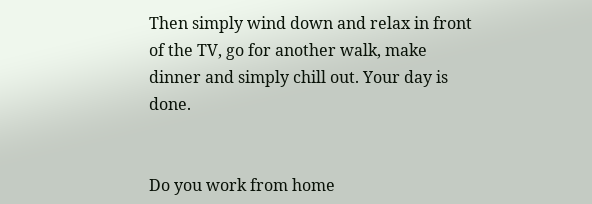Then simply wind down and relax in front of the TV, go for another walk, make dinner and simply chill out. Your day is done.


Do you work from home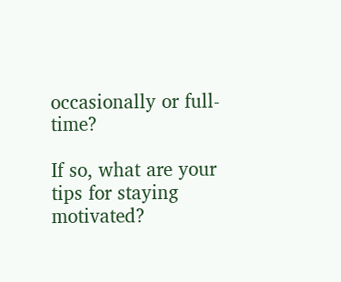occasionally or full-time?

If so, what are your tips for staying motivated?